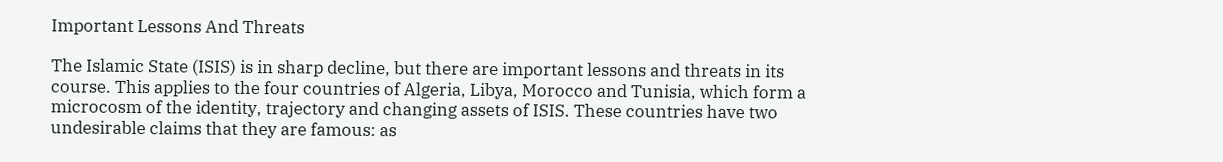Important Lessons And Threats

The Islamic State (ISIS) is in sharp decline, but there are important lessons and threats in its course. This applies to the four countries of Algeria, Libya, Morocco and Tunisia, which form a microcosm of the identity, trajectory and changing assets of ISIS. These countries have two undesirable claims that they are famous: as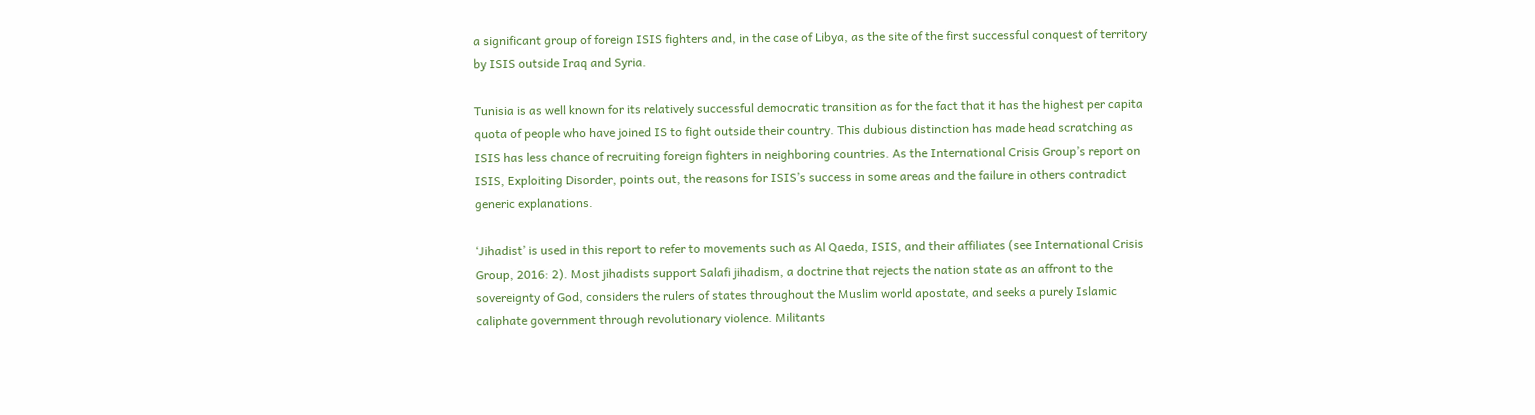a significant group of foreign ISIS fighters and, in the case of Libya, as the site of the first successful conquest of territory by ISIS outside Iraq and Syria.

Tunisia is as well known for its relatively successful democratic transition as for the fact that it has the highest per capita quota of people who have joined IS to fight outside their country. This dubious distinction has made head scratching as ISIS has less chance of recruiting foreign fighters in neighboring countries. As the International Crisis Group’s report on ISIS, Exploiting Disorder, points out, the reasons for ISIS’s success in some areas and the failure in others contradict generic explanations.

‘Jihadist’ is used in this report to refer to movements such as Al Qaeda, ISIS, and their affiliates (see International Crisis Group, 2016: 2). Most jihadists support Salafi jihadism, a doctrine that rejects the nation state as an affront to the sovereignty of God, considers the rulers of states throughout the Muslim world apostate, and seeks a purely Islamic caliphate government through revolutionary violence. Militants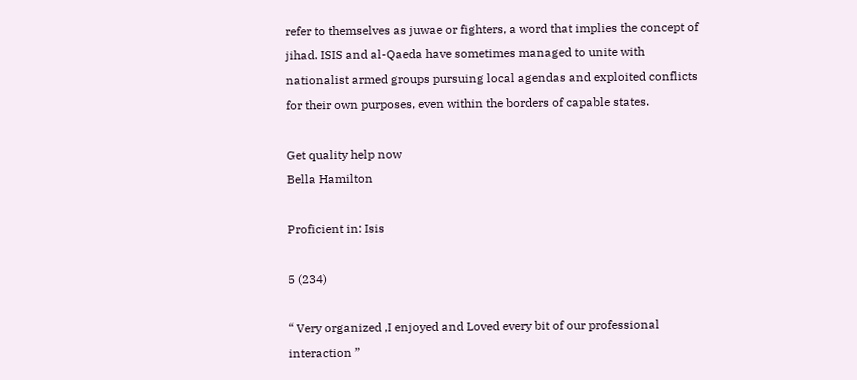refer to themselves as juwae or fighters, a word that implies the concept of jihad. ISIS and al-Qaeda have sometimes managed to unite with nationalist armed groups pursuing local agendas and exploited conflicts for their own purposes, even within the borders of capable states.

Get quality help now
Bella Hamilton

Proficient in: Isis

5 (234)

“ Very organized ,I enjoyed and Loved every bit of our professional interaction ”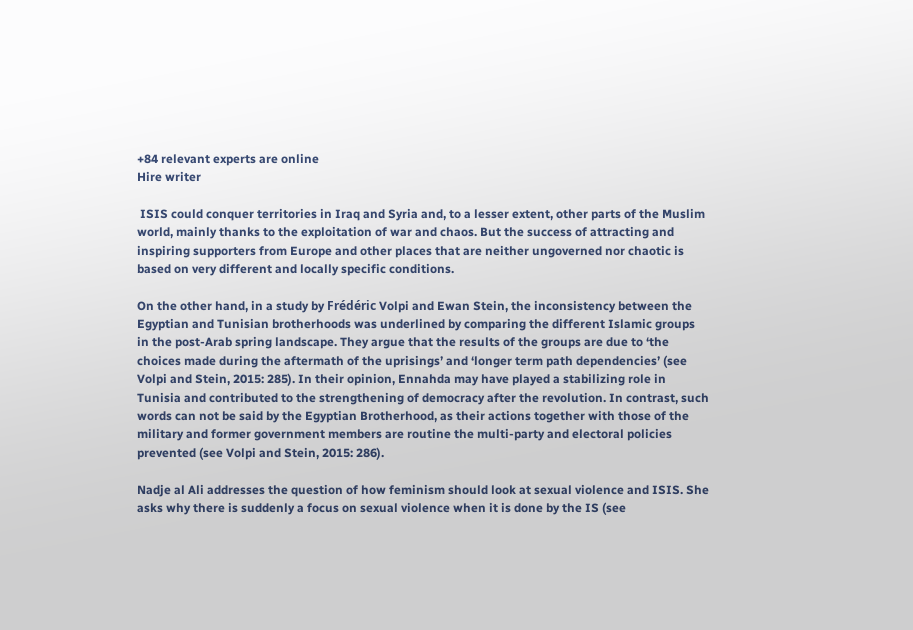+84 relevant experts are online
Hire writer

 ISIS could conquer territories in Iraq and Syria and, to a lesser extent, other parts of the Muslim world, mainly thanks to the exploitation of war and chaos. But the success of attracting and inspiring supporters from Europe and other places that are neither ungoverned nor chaotic is based on very different and locally specific conditions.

On the other hand, in a study by Frédéric Volpi and Ewan Stein, the inconsistency between the Egyptian and Tunisian brotherhoods was underlined by comparing the different Islamic groups in the post-Arab spring landscape. They argue that the results of the groups are due to ‘the choices made during the aftermath of the uprisings’ and ‘longer term path dependencies’ (see Volpi and Stein, 2015: 285). In their opinion, Ennahda may have played a stabilizing role in Tunisia and contributed to the strengthening of democracy after the revolution. In contrast, such words can not be said by the Egyptian Brotherhood, as their actions together with those of the military and former government members are routine the multi-party and electoral policies prevented (see Volpi and Stein, 2015: 286).

Nadje al Ali addresses the question of how feminism should look at sexual violence and ISIS. She asks why there is suddenly a focus on sexual violence when it is done by the IS (see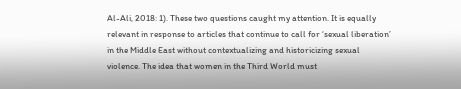Al-Ali, 2018: 1). These two questions caught my attention. It is equally relevant in response to articles that continue to call for ‘sexual liberation’ in the Middle East without contextualizing and historicizing sexual violence. The idea that women in the Third World must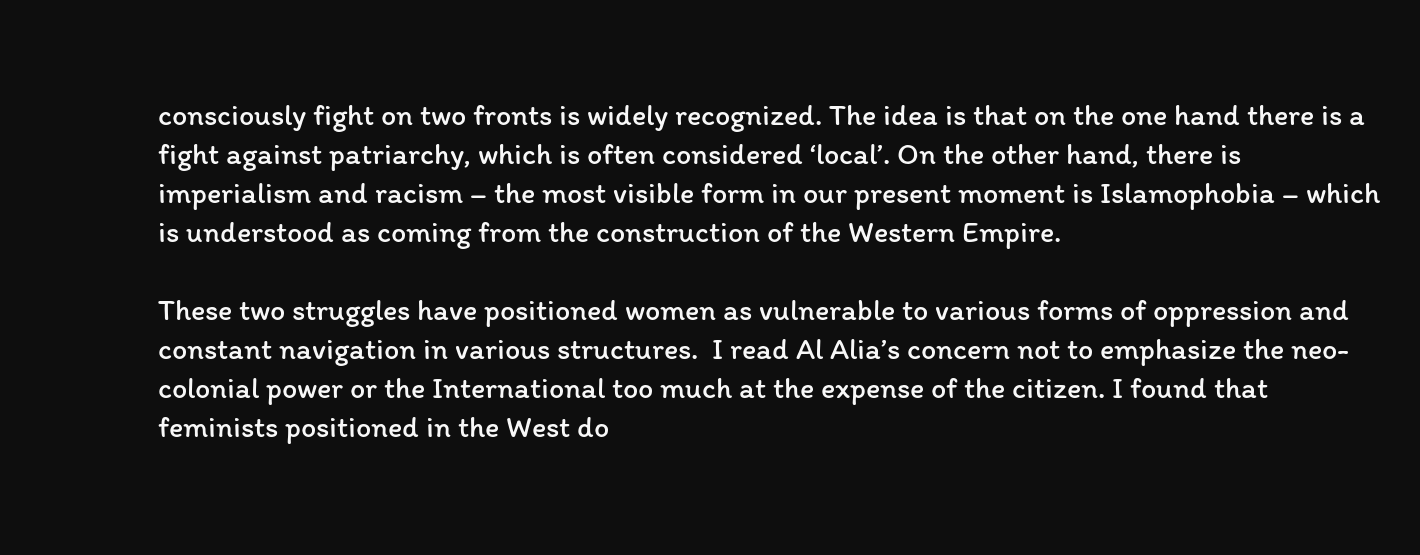consciously fight on two fronts is widely recognized. The idea is that on the one hand there is a fight against patriarchy, which is often considered ‘local’. On the other hand, there is imperialism and racism – the most visible form in our present moment is Islamophobia – which is understood as coming from the construction of the Western Empire.

These two struggles have positioned women as vulnerable to various forms of oppression and constant navigation in various structures.  I read Al Alia’s concern not to emphasize the neo-colonial power or the International too much at the expense of the citizen. I found that feminists positioned in the West do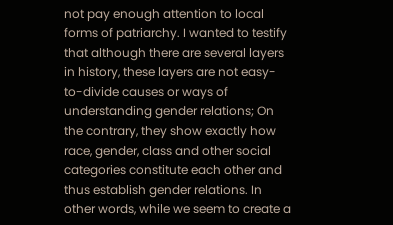not pay enough attention to local forms of patriarchy. I wanted to testify that although there are several layers in history, these layers are not easy-to-divide causes or ways of understanding gender relations; On the contrary, they show exactly how race, gender, class and other social categories constitute each other and thus establish gender relations. In other words, while we seem to create a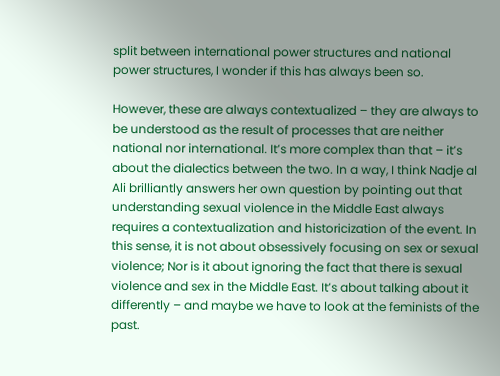split between international power structures and national power structures, I wonder if this has always been so.

However, these are always contextualized – they are always to be understood as the result of processes that are neither national nor international. It’s more complex than that – it’s about the dialectics between the two. In a way, I think Nadje al Ali brilliantly answers her own question by pointing out that understanding sexual violence in the Middle East always requires a contextualization and historicization of the event. In this sense, it is not about obsessively focusing on sex or sexual violence; Nor is it about ignoring the fact that there is sexual violence and sex in the Middle East. It’s about talking about it differently – and maybe we have to look at the feminists of the past.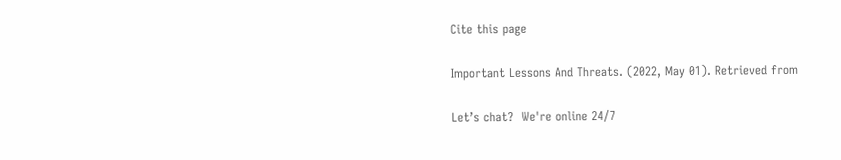Cite this page

Important Lessons And Threats. (2022, May 01). Retrieved from

Let’s chat?  We're online 24/7